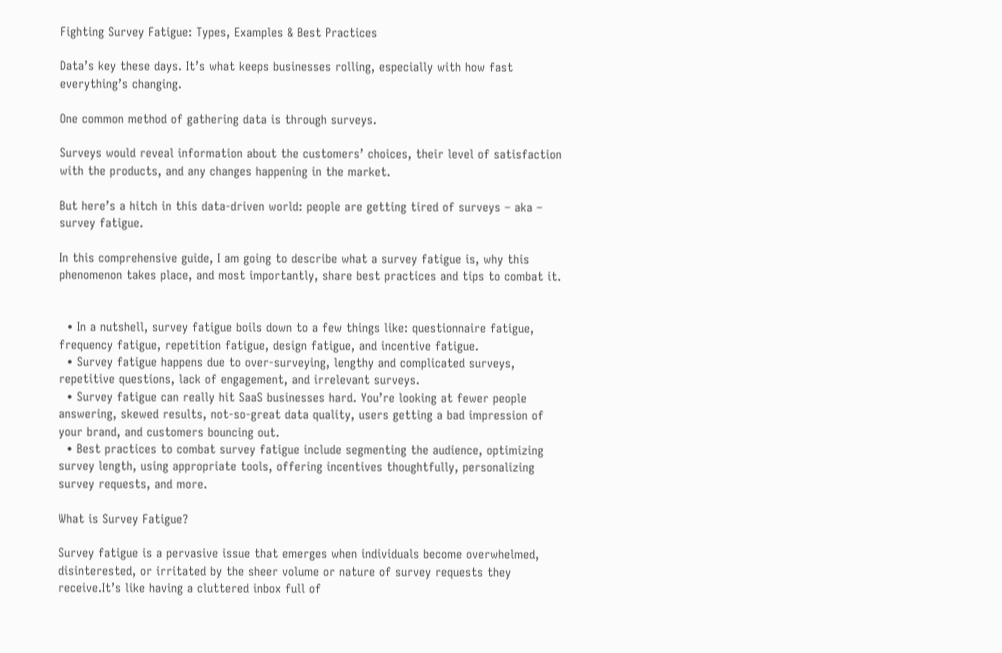Fighting Survey Fatigue: Types, Examples & Best Practices

Data’s key these days. It’s what keeps businesses rolling, especially with how fast everything’s changing.

One common method of gathering data is through surveys.

Surveys would reveal information about the customers’ choices, their level of satisfaction with the products, and any changes happening in the market.

But here’s a hitch in this data-driven world: people are getting tired of surveys – aka – survey fatigue.

In this comprehensive guide, I am going to describe what a survey fatigue is, why this phenomenon takes place, and most importantly, share best practices and tips to combat it.


  • In a nutshell, survey fatigue boils down to a few things like: questionnaire fatigue, frequency fatigue, repetition fatigue, design fatigue, and incentive fatigue.
  • Survey fatigue happens due to over-surveying, lengthy and complicated surveys, repetitive questions, lack of engagement, and irrelevant surveys.
  • Survey fatigue can really hit SaaS businesses hard. You’re looking at fewer people answering, skewed results, not-so-great data quality, users getting a bad impression of your brand, and customers bouncing out.
  • Best practices to combat survey fatigue include segmenting the audience, optimizing survey length, using appropriate tools, offering incentives thoughtfully, personalizing survey requests, and more.

What is Survey Fatigue?

Survey fatigue is a pervasive issue that emerges when individuals become overwhelmed, disinterested, or irritated by the sheer volume or nature of survey requests they receive.It’s like having a cluttered inbox full of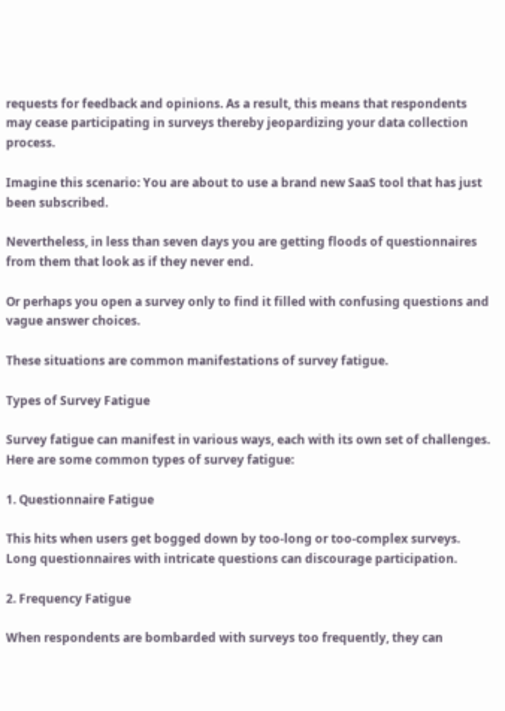requests for feedback and opinions. As a result, this means that respondents may cease participating in surveys thereby jeopardizing your data collection process.

Imagine this scenario: You are about to use a brand new SaaS tool that has just been subscribed.

Nevertheless, in less than seven days you are getting floods of questionnaires from them that look as if they never end.

Or perhaps you open a survey only to find it filled with confusing questions and vague answer choices.

These situations are common manifestations of survey fatigue.

Types of Survey Fatigue

Survey fatigue can manifest in various ways, each with its own set of challenges. Here are some common types of survey fatigue:

1. Questionnaire Fatigue

This hits when users get bogged down by too-long or too-complex surveys. Long questionnaires with intricate questions can discourage participation.

2. Frequency Fatigue

When respondents are bombarded with surveys too frequently, they can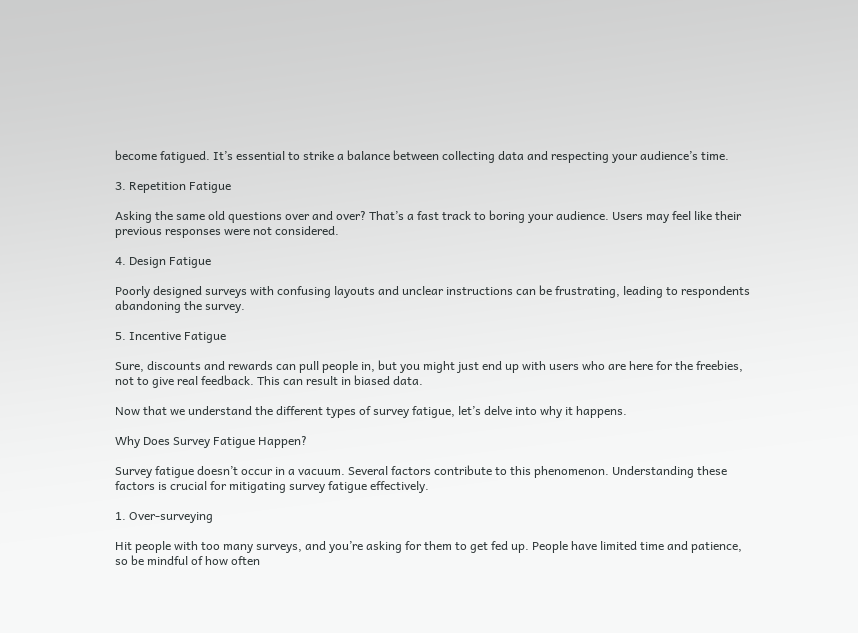become fatigued. It’s essential to strike a balance between collecting data and respecting your audience’s time.

3. Repetition Fatigue

Asking the same old questions over and over? That’s a fast track to boring your audience. Users may feel like their previous responses were not considered.

4. Design Fatigue

Poorly designed surveys with confusing layouts and unclear instructions can be frustrating, leading to respondents abandoning the survey.

5. Incentive Fatigue

Sure, discounts and rewards can pull people in, but you might just end up with users who are here for the freebies, not to give real feedback. This can result in biased data.

Now that we understand the different types of survey fatigue, let’s delve into why it happens.

Why Does Survey Fatigue Happen?

Survey fatigue doesn’t occur in a vacuum. Several factors contribute to this phenomenon. Understanding these factors is crucial for mitigating survey fatigue effectively.

1. Over-surveying

Hit people with too many surveys, and you’re asking for them to get fed up. People have limited time and patience, so be mindful of how often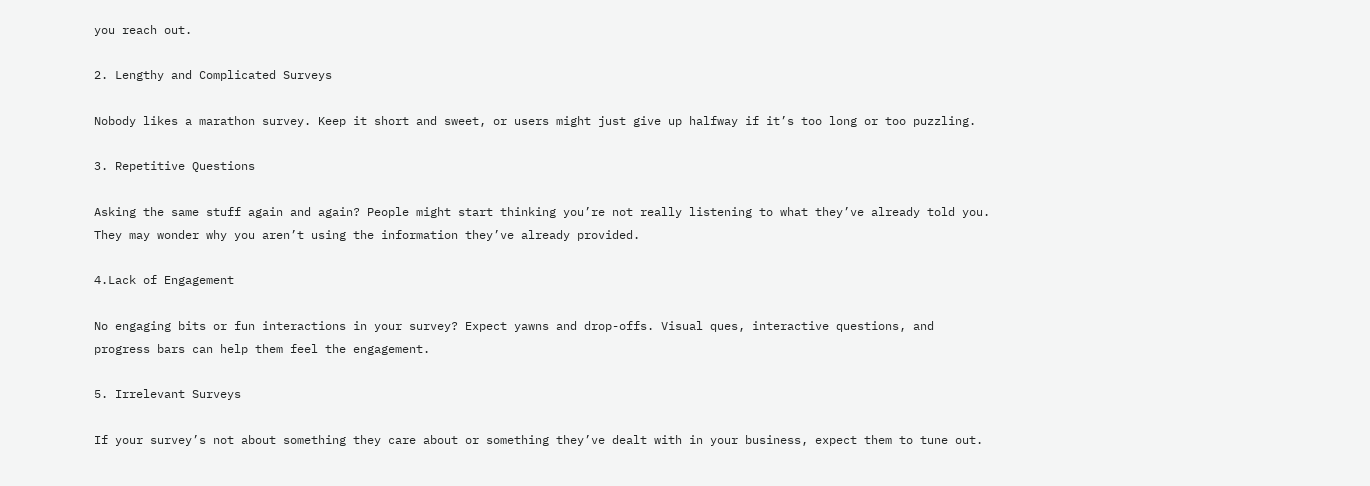you reach out.

2. Lengthy and Complicated Surveys

Nobody likes a marathon survey. Keep it short and sweet, or users might just give up halfway if it’s too long or too puzzling.

3. Repetitive Questions

Asking the same stuff again and again? People might start thinking you’re not really listening to what they’ve already told you. They may wonder why you aren’t using the information they’ve already provided.

4.Lack of Engagement

No engaging bits or fun interactions in your survey? Expect yawns and drop-offs. Visual ques, interactive questions, and progress bars can help them feel the engagement.

5. Irrelevant Surveys

If your survey’s not about something they care about or something they’ve dealt with in your business, expect them to tune out.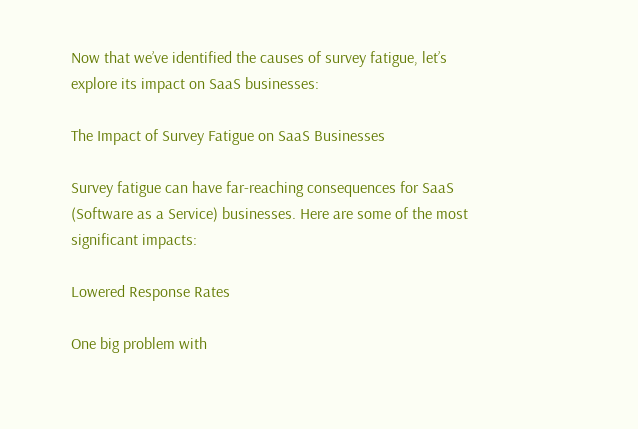Now that we’ve identified the causes of survey fatigue, let’s explore its impact on SaaS businesses:

The Impact of Survey Fatigue on SaaS Businesses

Survey fatigue can have far-reaching consequences for SaaS (Software as a Service) businesses. Here are some of the most significant impacts:

Lowered Response Rates

One big problem with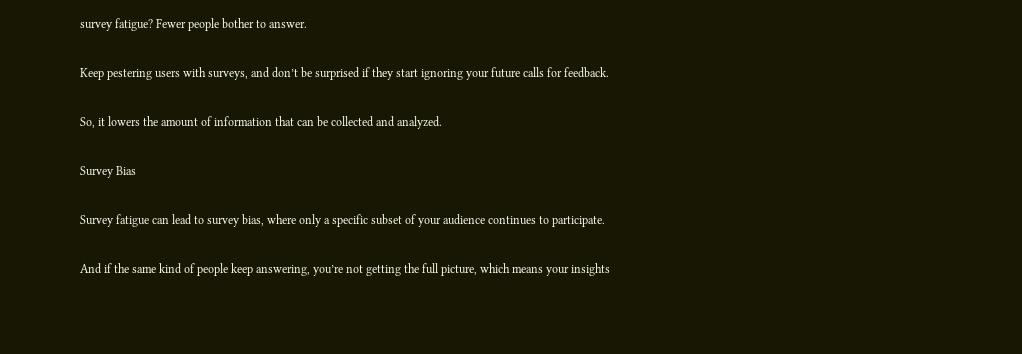survey fatigue? Fewer people bother to answer.

Keep pestering users with surveys, and don’t be surprised if they start ignoring your future calls for feedback.

So, it lowers the amount of information that can be collected and analyzed.

Survey Bias

Survey fatigue can lead to survey bias, where only a specific subset of your audience continues to participate.

And if the same kind of people keep answering, you’re not getting the full picture, which means your insights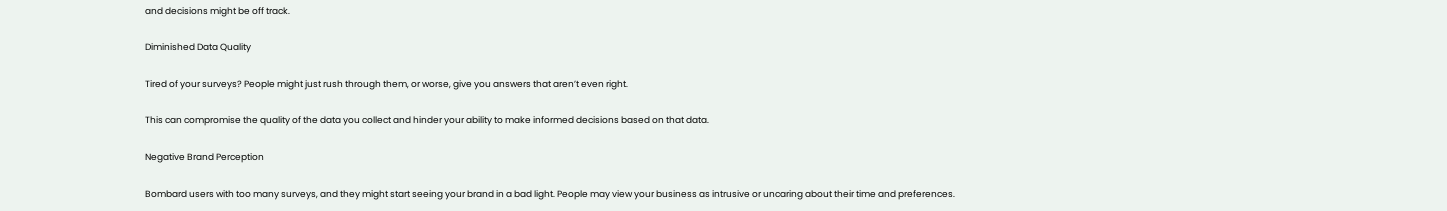and decisions might be off track.

Diminished Data Quality

Tired of your surveys? People might just rush through them, or worse, give you answers that aren’t even right.

This can compromise the quality of the data you collect and hinder your ability to make informed decisions based on that data.

Negative Brand Perception

Bombard users with too many surveys, and they might start seeing your brand in a bad light. People may view your business as intrusive or uncaring about their time and preferences.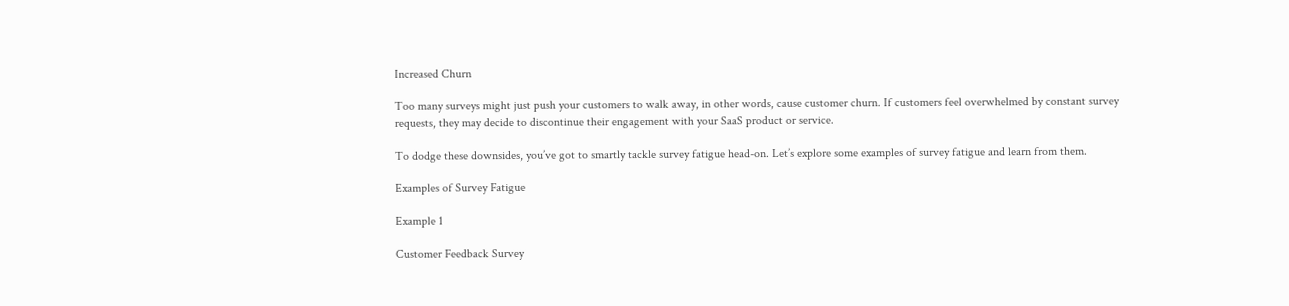Increased Churn

Too many surveys might just push your customers to walk away, in other words, cause customer churn. If customers feel overwhelmed by constant survey requests, they may decide to discontinue their engagement with your SaaS product or service.

To dodge these downsides, you’ve got to smartly tackle survey fatigue head-on. Let’s explore some examples of survey fatigue and learn from them.

Examples of Survey Fatigue

Example 1

Customer Feedback Survey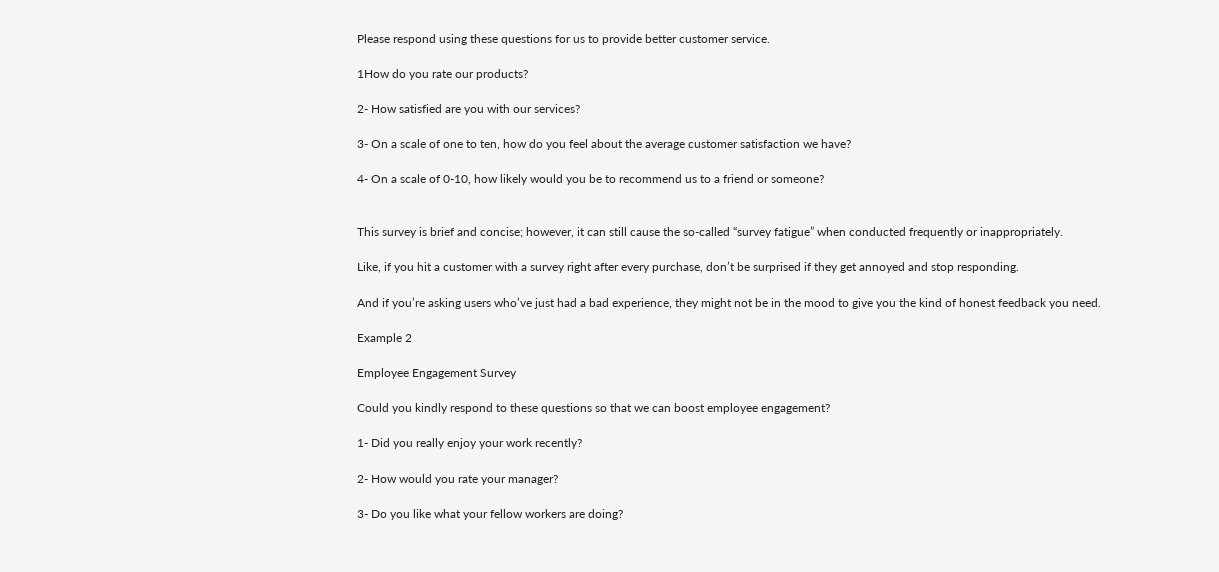Please respond using these questions for us to provide better customer service.

1How do you rate our products?

2- How satisfied are you with our services?

3- On a scale of one to ten, how do you feel about the average customer satisfaction we have?

4- On a scale of 0-10, how likely would you be to recommend us to a friend or someone?


This survey is brief and concise; however, it can still cause the so-called “survey fatigue” when conducted frequently or inappropriately.

Like, if you hit a customer with a survey right after every purchase, don’t be surprised if they get annoyed and stop responding.

And if you’re asking users who’ve just had a bad experience, they might not be in the mood to give you the kind of honest feedback you need.

Example 2

Employee Engagement Survey

Could you kindly respond to these questions so that we can boost employee engagement?

1- Did you really enjoy your work recently?

2- How would you rate your manager?

3- Do you like what your fellow workers are doing?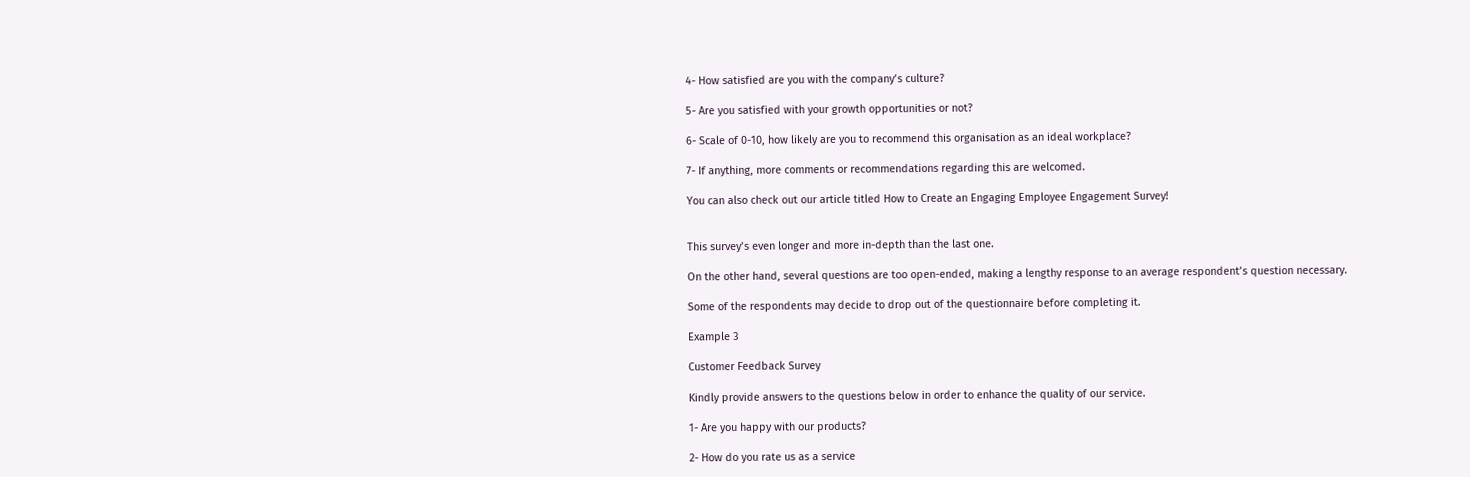4- How satisfied are you with the company’s culture?

5- Are you satisfied with your growth opportunities or not?

6- Scale of 0-10, how likely are you to recommend this organisation as an ideal workplace?

7- If anything, more comments or recommendations regarding this are welcomed.

You can also check out our article titled How to Create an Engaging Employee Engagement Survey!


This survey’s even longer and more in-depth than the last one.

On the other hand, several questions are too open-ended, making a lengthy response to an average respondent’s question necessary.

Some of the respondents may decide to drop out of the questionnaire before completing it.

Example 3

Customer Feedback Survey

Kindly provide answers to the questions below in order to enhance the quality of our service.

1- Are you happy with our products?

2- How do you rate us as a service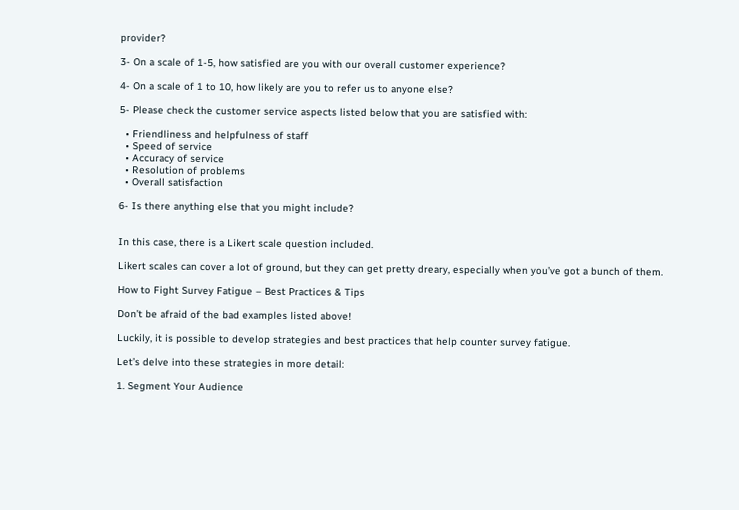provider?

3- On a scale of 1-5, how satisfied are you with our overall customer experience?

4- On a scale of 1 to 10, how likely are you to refer us to anyone else?

5- Please check the customer service aspects listed below that you are satisfied with:

  • Friendliness and helpfulness of staff
  • Speed of service
  • Accuracy of service
  • Resolution of problems
  • Overall satisfaction

6- Is there anything else that you might include?


In this case, there is a Likert scale question included.

Likert scales can cover a lot of ground, but they can get pretty dreary, especially when you’ve got a bunch of them.

How to Fight Survey Fatigue – Best Practices & Tips

Don’t be afraid of the bad examples listed above!

Luckily, it is possible to develop strategies and best practices that help counter survey fatigue.

Let’s delve into these strategies in more detail:

1. Segment Your Audience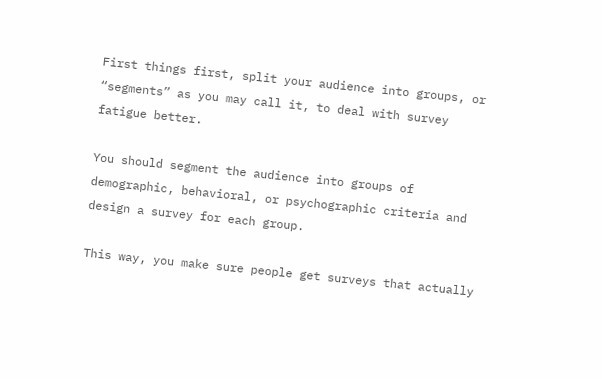First things first, split your audience into groups, or “segments” as you may call it, to deal with survey fatigue better.

You should segment the audience into groups of demographic, behavioral, or psychographic criteria and design a survey for each group.

This way, you make sure people get surveys that actually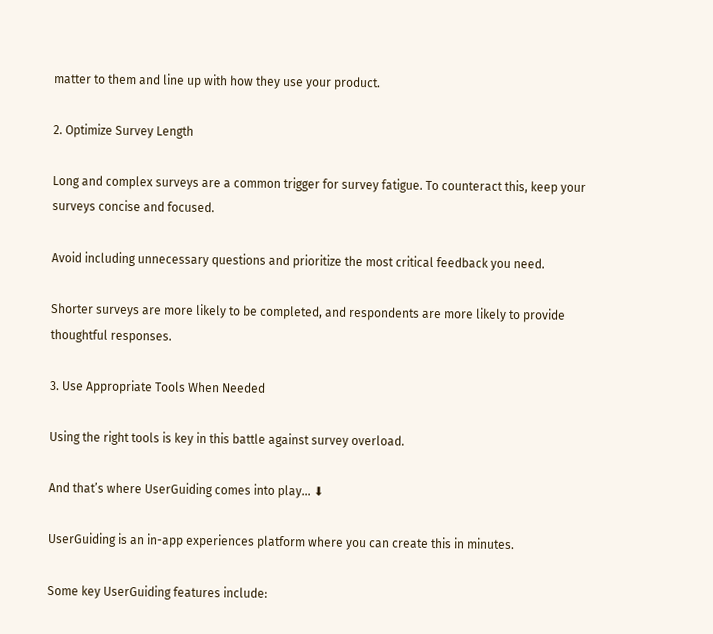matter to them and line up with how they use your product.

2. Optimize Survey Length

Long and complex surveys are a common trigger for survey fatigue. To counteract this, keep your surveys concise and focused.

Avoid including unnecessary questions and prioritize the most critical feedback you need.

Shorter surveys are more likely to be completed, and respondents are more likely to provide thoughtful responses.

3. Use Appropriate Tools When Needed

Using the right tools is key in this battle against survey overload.

And that’s where UserGuiding comes into play… ⬇

UserGuiding is an in-app experiences platform where you can create this in minutes.

Some key UserGuiding features include: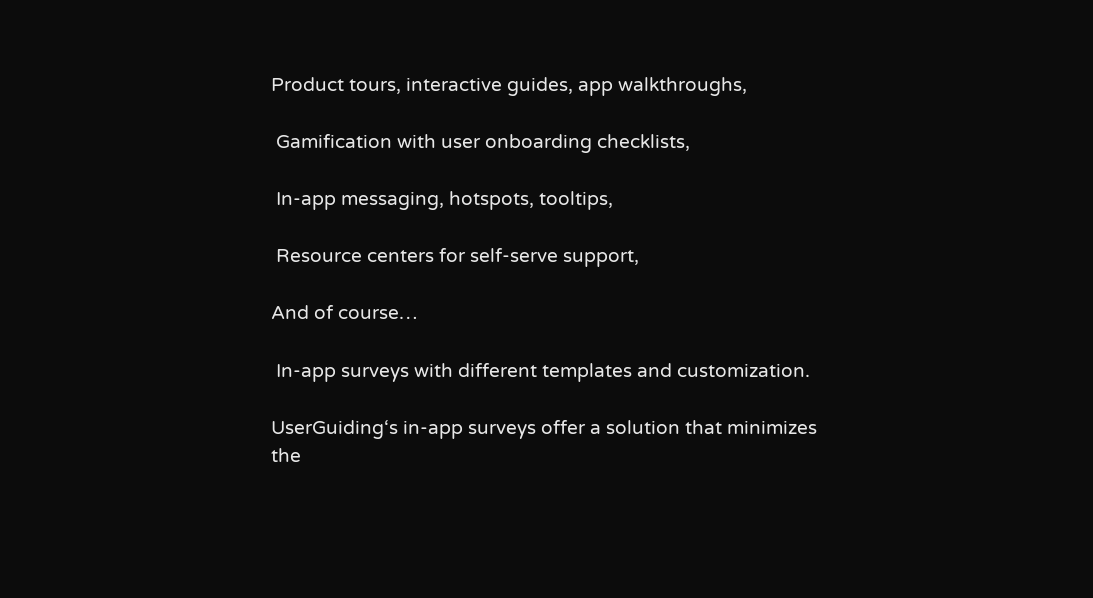Product tours, interactive guides, app walkthroughs,

 Gamification with user onboarding checklists,

 In-app messaging, hotspots, tooltips,

 Resource centers for self-serve support,

And of course…

 In-app surveys with different templates and customization.

UserGuiding‘s in-app surveys offer a solution that minimizes the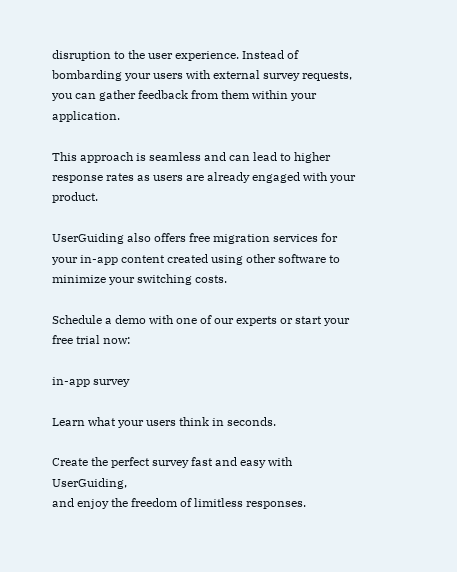disruption to the user experience. Instead of bombarding your users with external survey requests, you can gather feedback from them within your application.

This approach is seamless and can lead to higher response rates as users are already engaged with your product.

UserGuiding also offers free migration services for your in-app content created using other software to minimize your switching costs.

Schedule a demo with one of our experts or start your free trial now:

in-app survey

Learn what your users think in seconds.

Create the perfect survey fast and easy with UserGuiding,
and enjoy the freedom of limitless responses.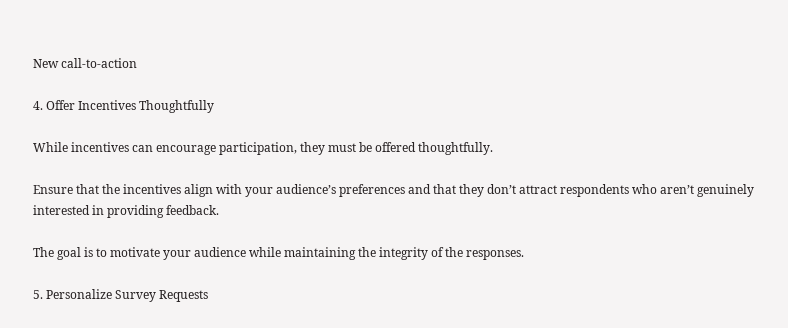New call-to-action

4. Offer Incentives Thoughtfully

While incentives can encourage participation, they must be offered thoughtfully.

Ensure that the incentives align with your audience’s preferences and that they don’t attract respondents who aren’t genuinely interested in providing feedback.

The goal is to motivate your audience while maintaining the integrity of the responses.

5. Personalize Survey Requests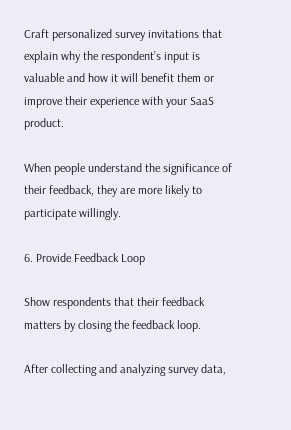Craft personalized survey invitations that explain why the respondent’s input is valuable and how it will benefit them or improve their experience with your SaaS product.

When people understand the significance of their feedback, they are more likely to participate willingly.

6. Provide Feedback Loop

Show respondents that their feedback matters by closing the feedback loop.

After collecting and analyzing survey data,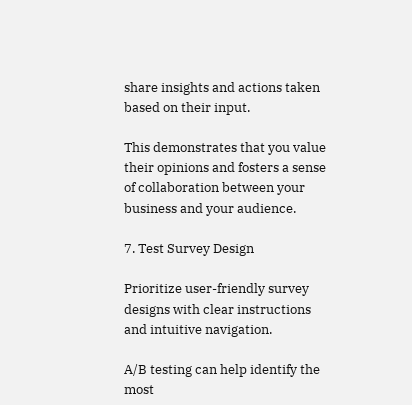share insights and actions taken based on their input.

This demonstrates that you value their opinions and fosters a sense of collaboration between your business and your audience.

7. Test Survey Design

Prioritize user-friendly survey designs with clear instructions and intuitive navigation.

A/B testing can help identify the most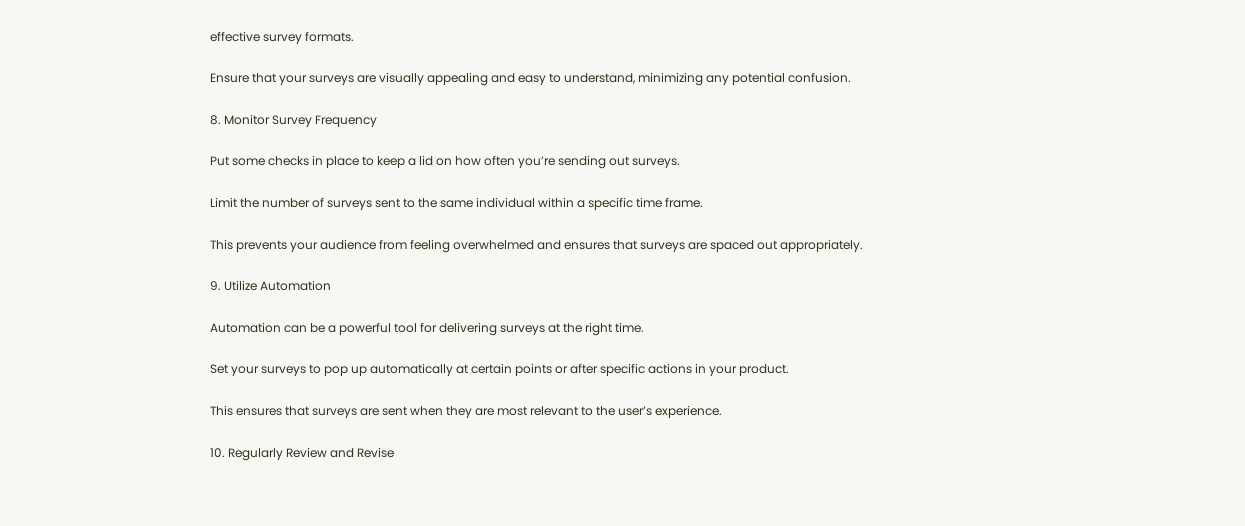effective survey formats.

Ensure that your surveys are visually appealing and easy to understand, minimizing any potential confusion.

8. Monitor Survey Frequency

Put some checks in place to keep a lid on how often you’re sending out surveys.

Limit the number of surveys sent to the same individual within a specific time frame.

This prevents your audience from feeling overwhelmed and ensures that surveys are spaced out appropriately.

9. Utilize Automation

Automation can be a powerful tool for delivering surveys at the right time.

Set your surveys to pop up automatically at certain points or after specific actions in your product.

This ensures that surveys are sent when they are most relevant to the user’s experience.

10. Regularly Review and Revise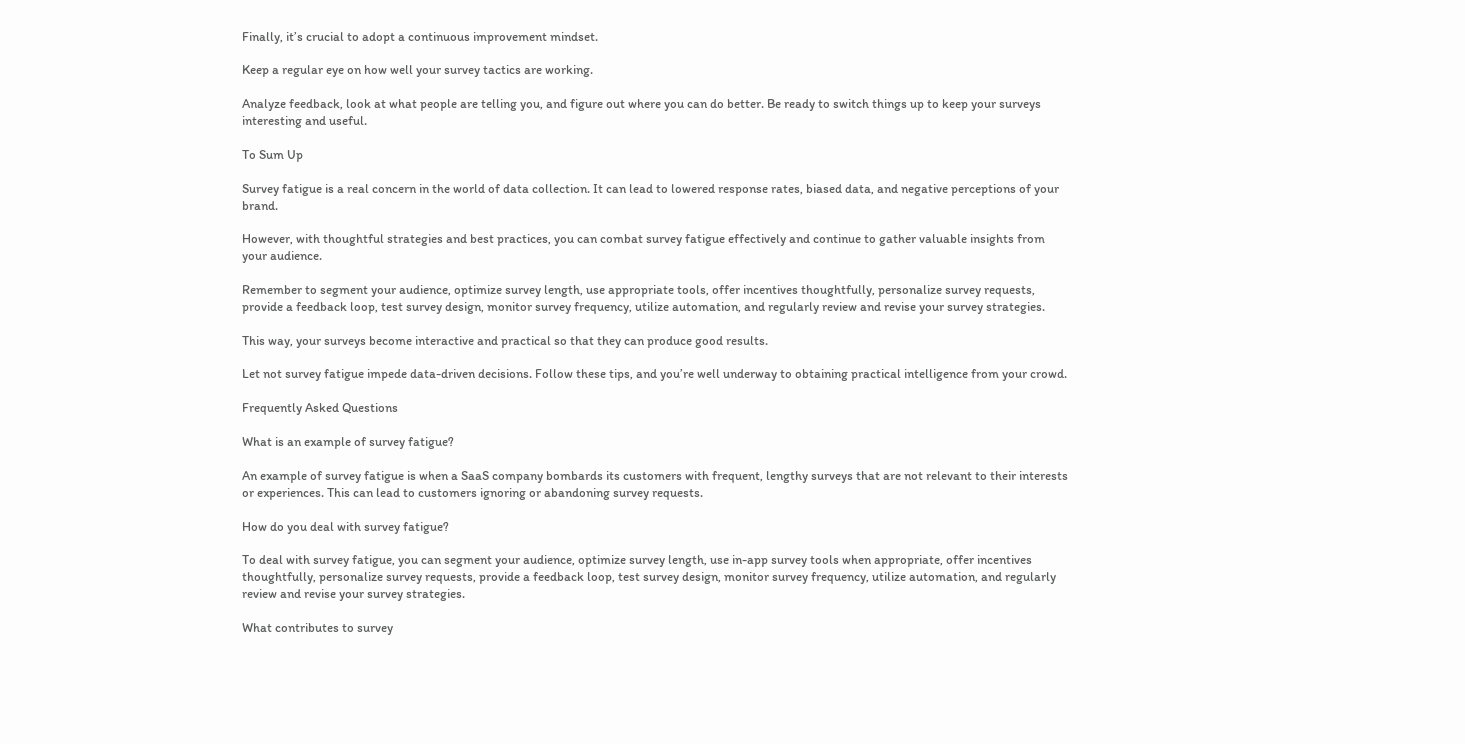Finally, it’s crucial to adopt a continuous improvement mindset.

Keep a regular eye on how well your survey tactics are working.

Analyze feedback, look at what people are telling you, and figure out where you can do better. Be ready to switch things up to keep your surveys interesting and useful.

To Sum Up

Survey fatigue is a real concern in the world of data collection. It can lead to lowered response rates, biased data, and negative perceptions of your brand.

However, with thoughtful strategies and best practices, you can combat survey fatigue effectively and continue to gather valuable insights from your audience.

Remember to segment your audience, optimize survey length, use appropriate tools, offer incentives thoughtfully, personalize survey requests, provide a feedback loop, test survey design, monitor survey frequency, utilize automation, and regularly review and revise your survey strategies.

This way, your surveys become interactive and practical so that they can produce good results.

Let not survey fatigue impede data-driven decisions. Follow these tips, and you’re well underway to obtaining practical intelligence from your crowd.

Frequently Asked Questions

What is an example of survey fatigue?

An example of survey fatigue is when a SaaS company bombards its customers with frequent, lengthy surveys that are not relevant to their interests or experiences. This can lead to customers ignoring or abandoning survey requests.

How do you deal with survey fatigue?

To deal with survey fatigue, you can segment your audience, optimize survey length, use in-app survey tools when appropriate, offer incentives thoughtfully, personalize survey requests, provide a feedback loop, test survey design, monitor survey frequency, utilize automation, and regularly review and revise your survey strategies.

What contributes to survey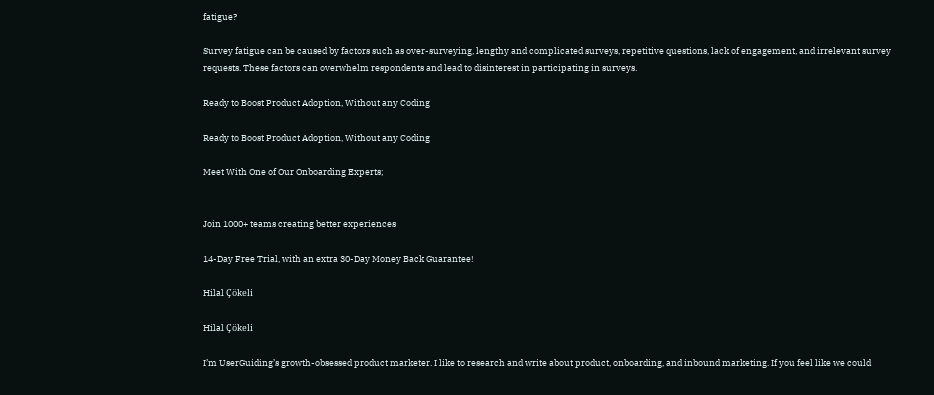fatigue?

Survey fatigue can be caused by factors such as over-surveying, lengthy and complicated surveys, repetitive questions, lack of engagement, and irrelevant survey requests. These factors can overwhelm respondents and lead to disinterest in participating in surveys.

Ready to Boost Product Adoption, Without any Coding

Ready to Boost Product Adoption, Without any Coding

Meet With One of Our Onboarding Experts;


Join 1000+ teams creating better experiences

14-Day Free Trial, with an extra 30-Day Money Back Guarantee!

Hilal Çökeli

Hilal Çökeli

I’m UserGuiding’s growth-obsessed product marketer. I like to research and write about product, onboarding, and inbound marketing. If you feel like we could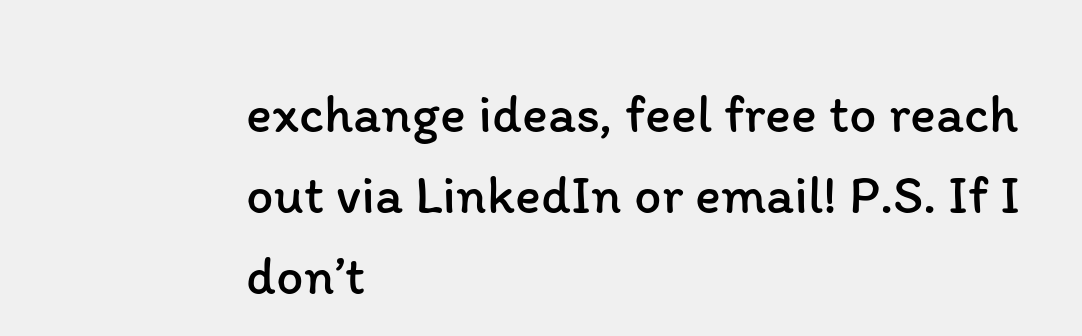exchange ideas, feel free to reach out via LinkedIn or email! P.S. If I don’t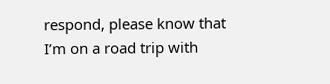respond, please know that I’m on a road trip with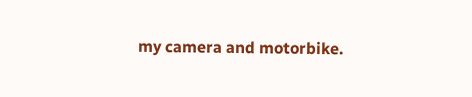my camera and motorbike.